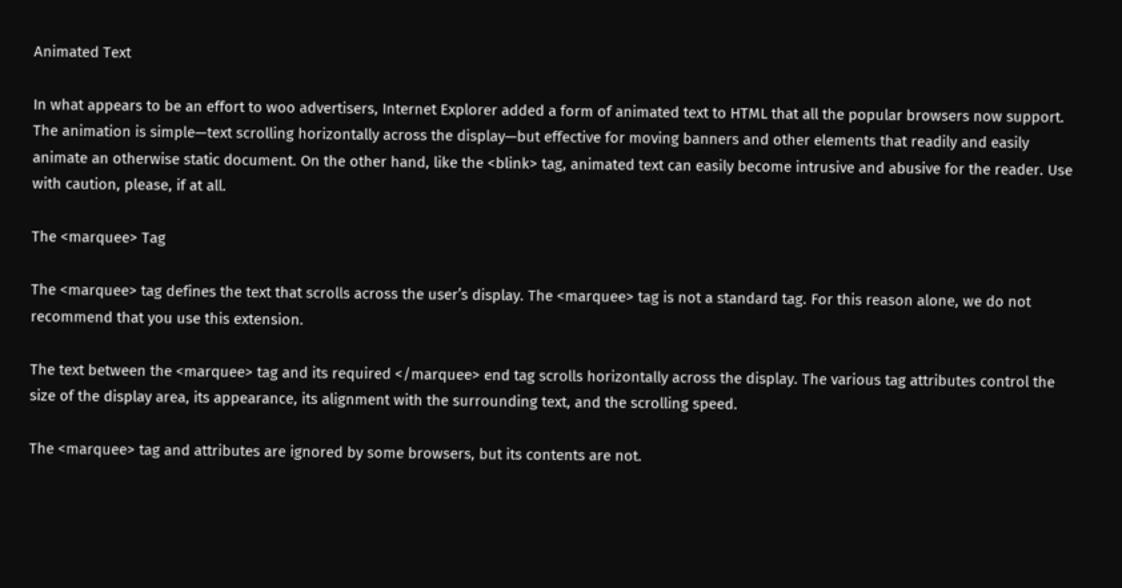Animated Text

In what appears to be an effort to woo advertisers, Internet Explorer added a form of animated text to HTML that all the popular browsers now support. The animation is simple—text scrolling horizontally across the display—but effective for moving banners and other elements that readily and easily animate an otherwise static document. On the other hand, like the <blink> tag, animated text can easily become intrusive and abusive for the reader. Use with caution, please, if at all.

The <marquee> Tag

The <marquee> tag defines the text that scrolls across the user’s display. The <marquee> tag is not a standard tag. For this reason alone, we do not recommend that you use this extension.

The text between the <marquee> tag and its required </marquee> end tag scrolls horizontally across the display. The various tag attributes control the size of the display area, its appearance, its alignment with the surrounding text, and the scrolling speed.

The <marquee> tag and attributes are ignored by some browsers, but its contents are not.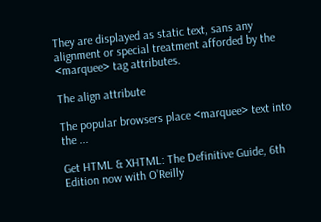They are displayed as static text, sans any alignment or special treatment afforded by the <marquee> tag attributes.

The align attribute

The popular browsers place <marquee> text into the ...

Get HTML & XHTML: The Definitive Guide, 6th Edition now with O’Reilly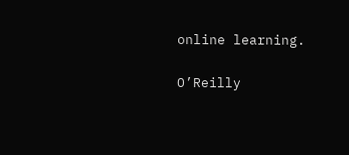online learning.

O’Reilly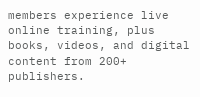members experience live online training, plus books, videos, and digital content from 200+ publishers.